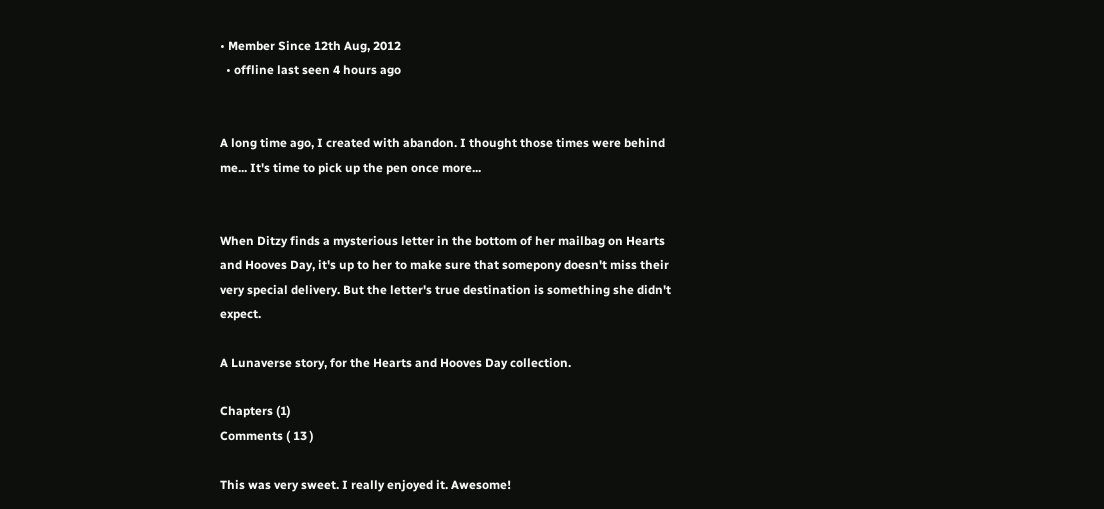• Member Since 12th Aug, 2012
  • offline last seen 4 hours ago


A long time ago, I created with abandon. I thought those times were behind me... It's time to pick up the pen once more...


When Ditzy finds a mysterious letter in the bottom of her mailbag on Hearts and Hooves Day, it's up to her to make sure that somepony doesn't miss their very special delivery. But the letter's true destination is something she didn't expect.

A Lunaverse story, for the Hearts and Hooves Day collection.

Chapters (1)
Comments ( 13 )

This was very sweet. I really enjoyed it. Awesome!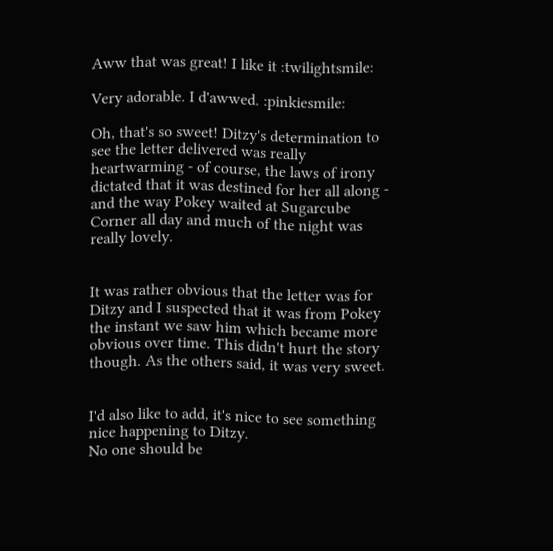Aww that was great! I like it :twilightsmile:

Very adorable. I d'awwed. :pinkiesmile:

Oh, that's so sweet! Ditzy's determination to see the letter delivered was really heartwarming - of course, the laws of irony dictated that it was destined for her all along - and the way Pokey waited at Sugarcube Corner all day and much of the night was really lovely.


It was rather obvious that the letter was for Ditzy and I suspected that it was from Pokey the instant we saw him which became more obvious over time. This didn't hurt the story though. As the others said, it was very sweet.


I'd also like to add, it's nice to see something nice happening to Ditzy.
No one should be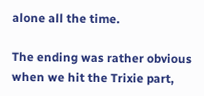alone all the time.

The ending was rather obvious when we hit the Trixie part,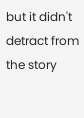but it didn't detract from the story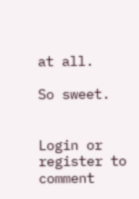at all.

So sweet.


Login or register to comment